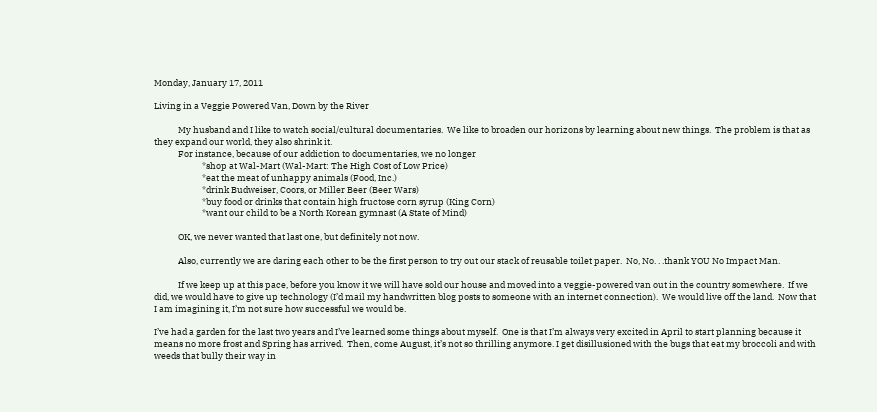Monday, January 17, 2011

Living in a Veggie Powered Van, Down by the River

            My husband and I like to watch social/cultural documentaries.  We like to broaden our horizons by learning about new things.  The problem is that as they expand our world, they also shrink it.
            For instance, because of our addiction to documentaries, we no longer
                        *shop at Wal-Mart (Wal-Mart: The High Cost of Low Price)
                        *eat the meat of unhappy animals (Food, Inc.)
                        *drink Budweiser, Coors, or Miller Beer (Beer Wars)
                        *buy food or drinks that contain high fructose corn syrup (King Corn)
                        *want our child to be a North Korean gymnast (A State of Mind)

            OK, we never wanted that last one, but definitely not now.

            Also, currently we are daring each other to be the first person to try out our stack of reusable toilet paper.  No, No. . .thank YOU No Impact Man.

            If we keep up at this pace, before you know it we will have sold our house and moved into a veggie-powered van out in the country somewhere.  If we did, we would have to give up technology (I’d mail my handwritten blog posts to someone with an internet connection).  We would live off the land.  Now that I am imagining it, I’m not sure how successful we would be.

I’ve had a garden for the last two years and I’ve learned some things about myself.  One is that I’m always very excited in April to start planning because it means no more frost and Spring has arrived.  Then, come August, it’s not so thrilling anymore. I get disillusioned with the bugs that eat my broccoli and with weeds that bully their way in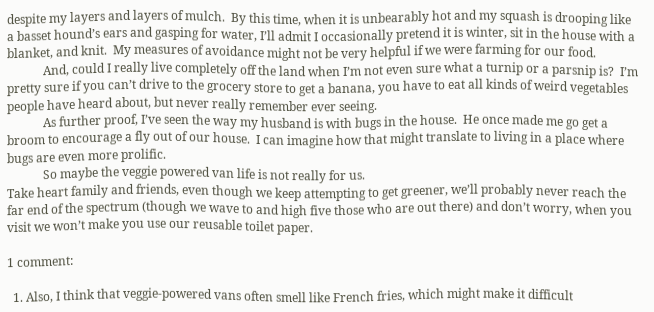despite my layers and layers of mulch.  By this time, when it is unbearably hot and my squash is drooping like a basset hound’s ears and gasping for water, I’ll admit I occasionally pretend it is winter, sit in the house with a blanket, and knit.  My measures of avoidance might not be very helpful if we were farming for our food.
            And, could I really live completely off the land when I’m not even sure what a turnip or a parsnip is?  I’m pretty sure if you can’t drive to the grocery store to get a banana, you have to eat all kinds of weird vegetables people have heard about, but never really remember ever seeing.
            As further proof, I’ve seen the way my husband is with bugs in the house.  He once made me go get a broom to encourage a fly out of our house.  I can imagine how that might translate to living in a place where bugs are even more prolific.
            So maybe the veggie powered van life is not really for us.
Take heart family and friends, even though we keep attempting to get greener, we’ll probably never reach the far end of the spectrum (though we wave to and high five those who are out there) and don’t worry, when you visit we won’t make you use our reusable toilet paper.

1 comment:

  1. Also, I think that veggie-powered vans often smell like French fries, which might make it difficult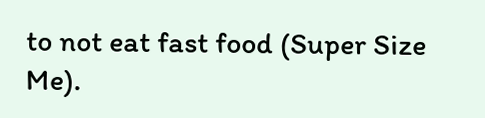to not eat fast food (Super Size Me).